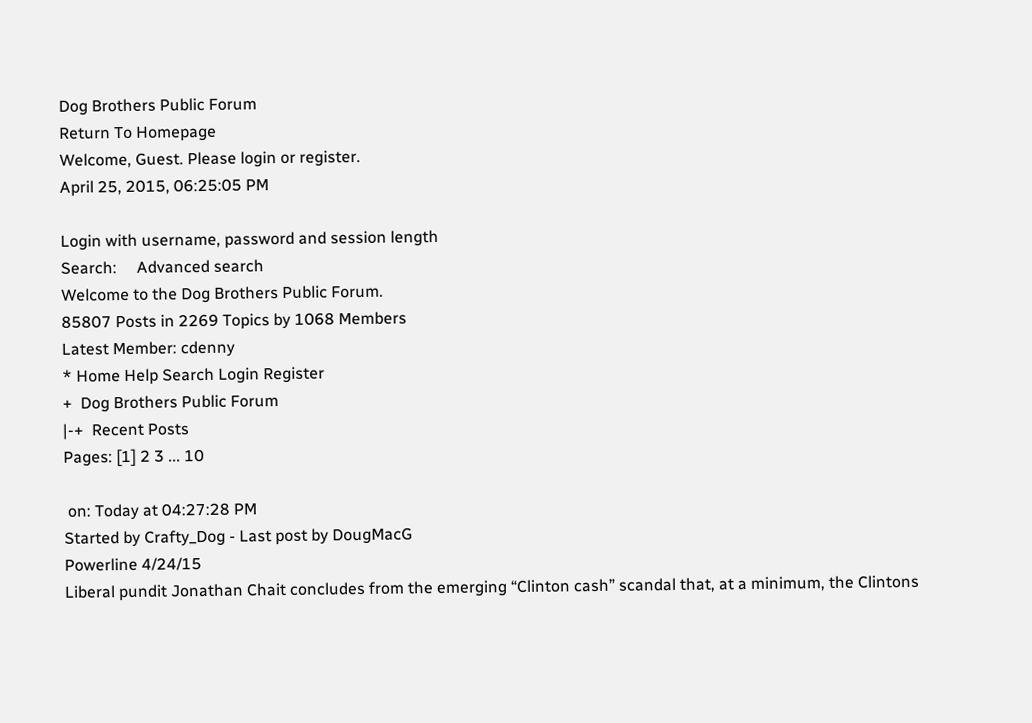Dog Brothers Public Forum
Return To Homepage
Welcome, Guest. Please login or register.
April 25, 2015, 06:25:05 PM

Login with username, password and session length
Search:     Advanced search
Welcome to the Dog Brothers Public Forum.
85807 Posts in 2269 Topics by 1068 Members
Latest Member: cdenny
* Home Help Search Login Register
+  Dog Brothers Public Forum
|-+  Recent Posts
Pages: [1] 2 3 ... 10

 on: Today at 04:27:28 PM
Started by Crafty_Dog - Last post by DougMacG
Powerline 4/24/15
Liberal pundit Jonathan Chait concludes from the emerging “Clinton cash” scandal that, at a minimum, the Clintons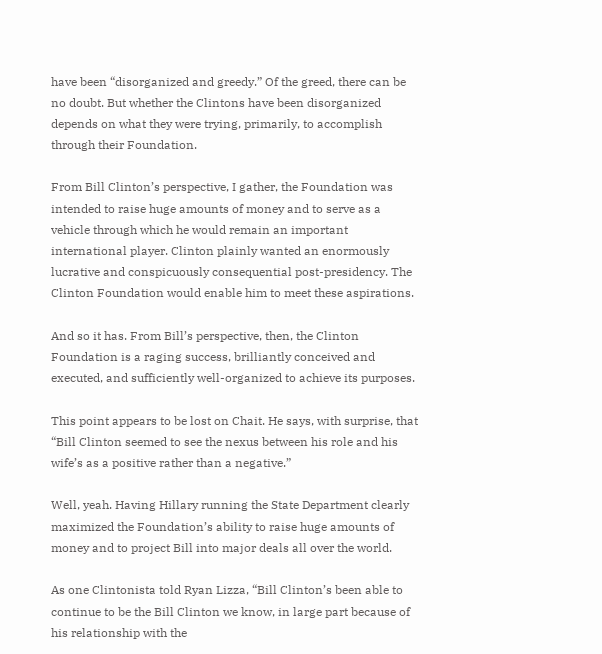have been “disorganized and greedy.” Of the greed, there can be no doubt. But whether the Clintons have been disorganized depends on what they were trying, primarily, to accomplish through their Foundation.

From Bill Clinton’s perspective, I gather, the Foundation was intended to raise huge amounts of money and to serve as a vehicle through which he would remain an important international player. Clinton plainly wanted an enormously lucrative and conspicuously consequential post-presidency. The Clinton Foundation would enable him to meet these aspirations.

And so it has. From Bill’s perspective, then, the Clinton Foundation is a raging success, brilliantly conceived and executed, and sufficiently well-organized to achieve its purposes.

This point appears to be lost on Chait. He says, with surprise, that “Bill Clinton seemed to see the nexus between his role and his wife’s as a positive rather than a negative.”

Well, yeah. Having Hillary running the State Department clearly maximized the Foundation’s ability to raise huge amounts of money and to project Bill into major deals all over the world.

As one Clintonista told Ryan Lizza, “Bill Clinton’s been able to continue to be the Bill Clinton we know, in large part because of his relationship with the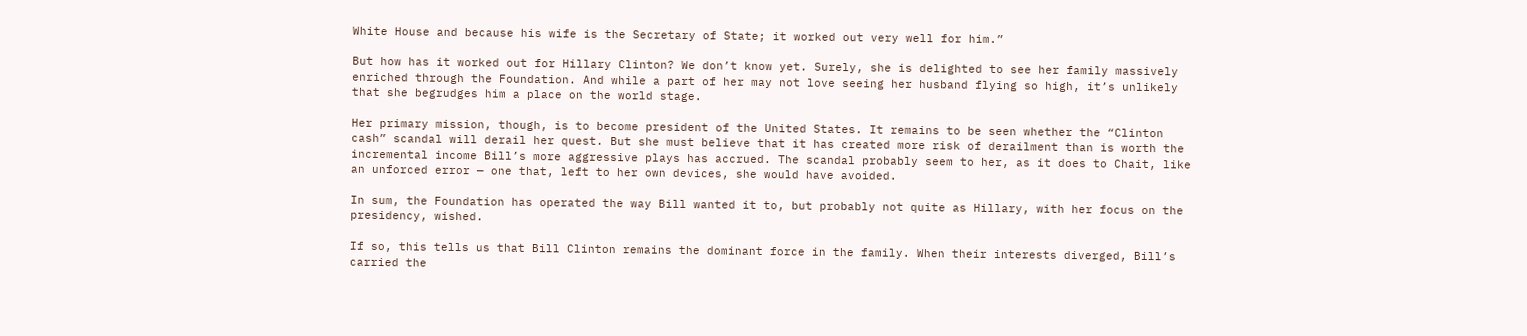White House and because his wife is the Secretary of State; it worked out very well for him.”

But how has it worked out for Hillary Clinton? We don’t know yet. Surely, she is delighted to see her family massively enriched through the Foundation. And while a part of her may not love seeing her husband flying so high, it’s unlikely that she begrudges him a place on the world stage.

Her primary mission, though, is to become president of the United States. It remains to be seen whether the “Clinton cash” scandal will derail her quest. But she must believe that it has created more risk of derailment than is worth the incremental income Bill’s more aggressive plays has accrued. The scandal probably seem to her, as it does to Chait, like an unforced error — one that, left to her own devices, she would have avoided.

In sum, the Foundation has operated the way Bill wanted it to, but probably not quite as Hillary, with her focus on the presidency, wished.

If so, this tells us that Bill Clinton remains the dominant force in the family. When their interests diverged, Bill’s carried the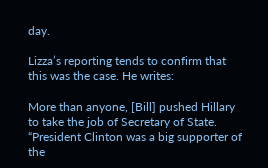day.

Lizza’s reporting tends to confirm that this was the case. He writes:

More than anyone, [Bill] pushed Hillary to take the job of Secretary of State. “President Clinton was a big supporter of the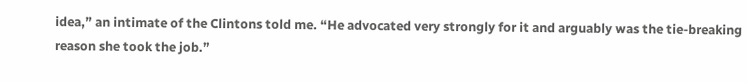idea,” an intimate of the Clintons told me. “He advocated very strongly for it and arguably was the tie-breaking reason she took the job.”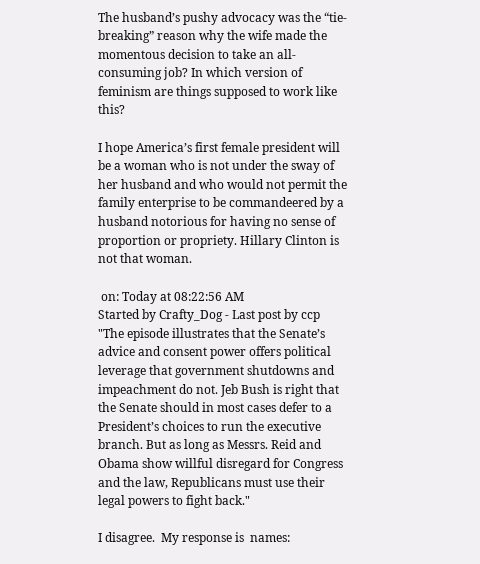The husband’s pushy advocacy was the “tie-breaking” reason why the wife made the momentous decision to take an all-consuming job? In which version of feminism are things supposed to work like this?

I hope America’s first female president will be a woman who is not under the sway of her husband and who would not permit the family enterprise to be commandeered by a husband notorious for having no sense of proportion or propriety. Hillary Clinton is not that woman.

 on: Today at 08:22:56 AM
Started by Crafty_Dog - Last post by ccp
"The episode illustrates that the Senate’s advice and consent power offers political leverage that government shutdowns and impeachment do not. Jeb Bush is right that the Senate should in most cases defer to a President’s choices to run the executive branch. But as long as Messrs. Reid and Obama show willful disregard for Congress and the law, Republicans must use their legal powers to fight back."

I disagree.  My response is  names: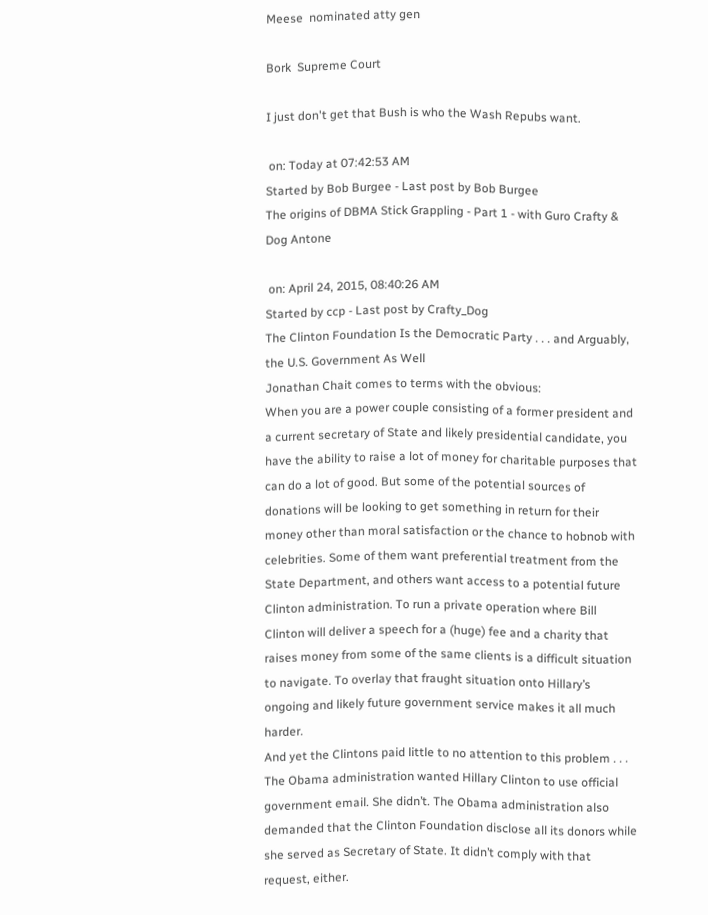Meese  nominated atty gen

Bork  Supreme Court

I just don't get that Bush is who the Wash Repubs want.

 on: Today at 07:42:53 AM
Started by Bob Burgee - Last post by Bob Burgee
The origins of DBMA Stick Grappling - Part 1 - with Guro Crafty & Dog Antone

 on: April 24, 2015, 08:40:26 AM
Started by ccp - Last post by Crafty_Dog
The Clinton Foundation Is the Democratic Party . . . and Arguably, the U.S. Government As Well
Jonathan Chait comes to terms with the obvious:
When you are a power couple consisting of a former president and a current secretary of State and likely presidential candidate, you have the ability to raise a lot of money for charitable purposes that can do a lot of good. But some of the potential sources of donations will be looking to get something in return for their money other than moral satisfaction or the chance to hobnob with celebrities. Some of them want preferential treatment from the State Department, and others want access to a potential future Clinton administration. To run a private operation where Bill Clinton will deliver a speech for a (huge) fee and a charity that raises money from some of the same clients is a difficult situation to navigate. To overlay that fraught situation onto Hillary’s ongoing and likely future government service makes it all much harder.
And yet the Clintons paid little to no attention to this problem . . .
The Obama administration wanted Hillary Clinton to use official government email. She didn’t. The Obama administration also demanded that the Clinton Foundation disclose all its donors while she served as Secretary of State. It didn’t comply with that request, either.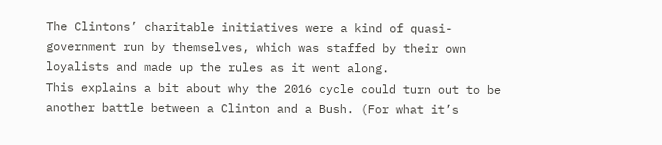The Clintons’ charitable initiatives were a kind of quasi-government run by themselves, which was staffed by their own loyalists and made up the rules as it went along.
This explains a bit about why the 2016 cycle could turn out to be another battle between a Clinton and a Bush. (For what it’s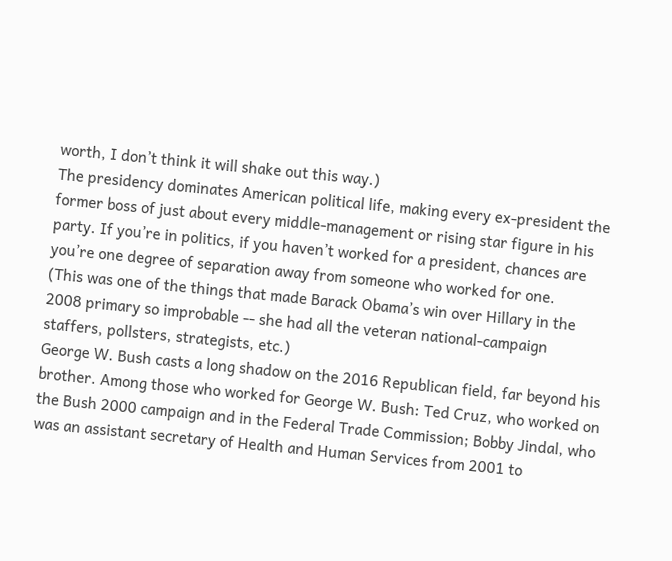worth, I don’t think it will shake out this way.)
The presidency dominates American political life, making every ex-president the former boss of just about every middle-management or rising star figure in his party. If you’re in politics, if you haven’t worked for a president, chances are you’re one degree of separation away from someone who worked for one.
(This was one of the things that made Barack Obama’s win over Hillary in the 2008 primary so improbable -- she had all the veteran national-campaign staffers, pollsters, strategists, etc.)
George W. Bush casts a long shadow on the 2016 Republican field, far beyond his brother. Among those who worked for George W. Bush: Ted Cruz, who worked on the Bush 2000 campaign and in the Federal Trade Commission; Bobby Jindal, who was an assistant secretary of Health and Human Services from 2001 to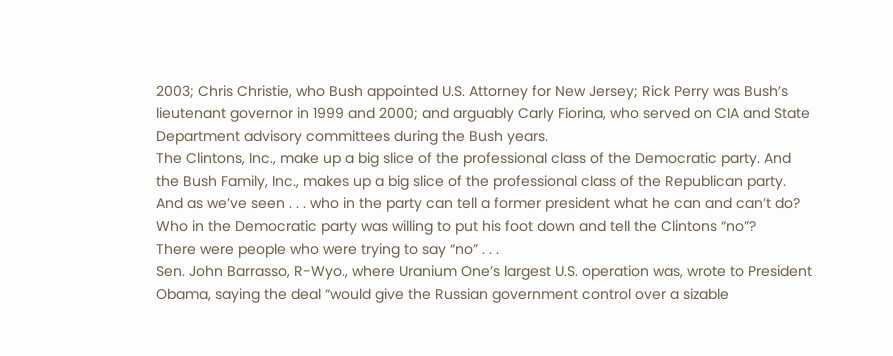2003; Chris Christie, who Bush appointed U.S. Attorney for New Jersey; Rick Perry was Bush’s lieutenant governor in 1999 and 2000; and arguably Carly Fiorina, who served on CIA and State Department advisory committees during the Bush years.
The Clintons, Inc., make up a big slice of the professional class of the Democratic party. And the Bush Family, Inc., makes up a big slice of the professional class of the Republican party.
And as we’ve seen . . . who in the party can tell a former president what he can and can’t do? Who in the Democratic party was willing to put his foot down and tell the Clintons “no”?
There were people who were trying to say “no” . . .
Sen. John Barrasso, R-Wyo., where Uranium One’s largest U.S. operation was, wrote to President Obama, saying the deal “would give the Russian government control over a sizable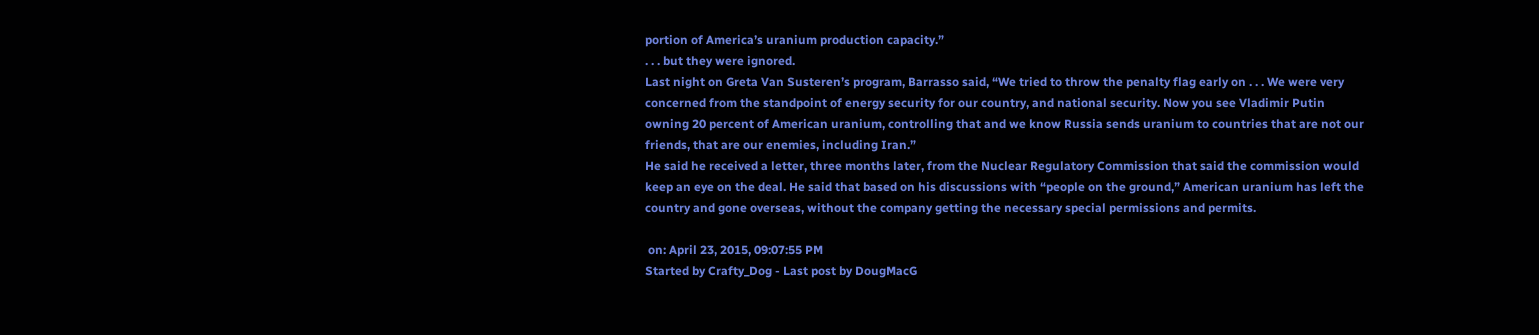portion of America’s uranium production capacity.”
. . . but they were ignored.
Last night on Greta Van Susteren’s program, Barrasso said, “We tried to throw the penalty flag early on . . . We were very concerned from the standpoint of energy security for our country, and national security. Now you see Vladimir Putin owning 20 percent of American uranium, controlling that and we know Russia sends uranium to countries that are not our friends, that are our enemies, including Iran.”
He said he received a letter, three months later, from the Nuclear Regulatory Commission that said the commission would keep an eye on the deal. He said that based on his discussions with “people on the ground,” American uranium has left the country and gone overseas, without the company getting the necessary special permissions and permits.

 on: April 23, 2015, 09:07:55 PM
Started by Crafty_Dog - Last post by DougMacG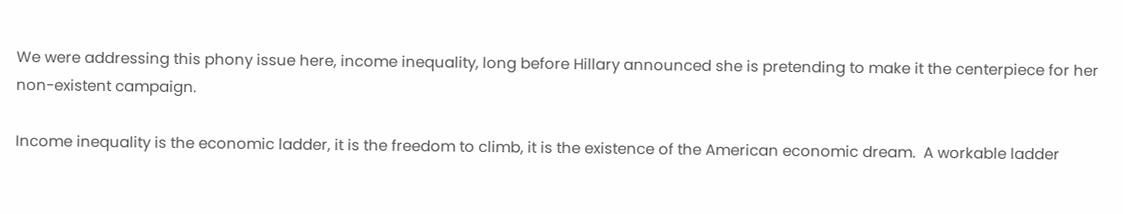We were addressing this phony issue here, income inequality, long before Hillary announced she is pretending to make it the centerpiece for her non-existent campaign.

Income inequality is the economic ladder, it is the freedom to climb, it is the existence of the American economic dream.  A workable ladder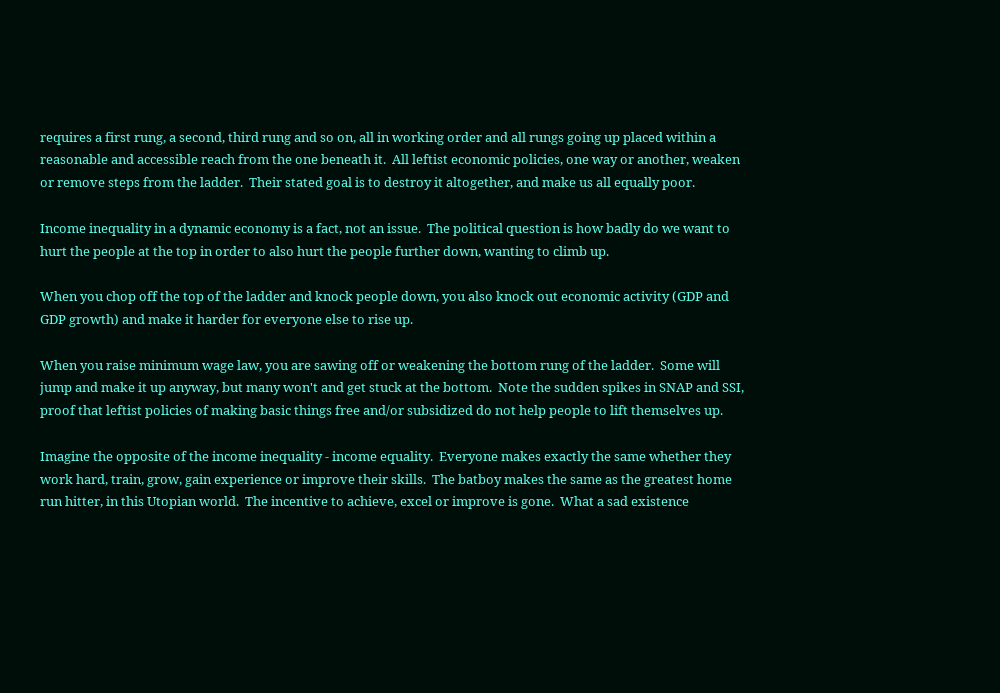requires a first rung, a second, third rung and so on, all in working order and all rungs going up placed within a reasonable and accessible reach from the one beneath it.  All leftist economic policies, one way or another, weaken or remove steps from the ladder.  Their stated goal is to destroy it altogether, and make us all equally poor.

Income inequality in a dynamic economy is a fact, not an issue.  The political question is how badly do we want to hurt the people at the top in order to also hurt the people further down, wanting to climb up.

When you chop off the top of the ladder and knock people down, you also knock out economic activity (GDP and GDP growth) and make it harder for everyone else to rise up.

When you raise minimum wage law, you are sawing off or weakening the bottom rung of the ladder.  Some will jump and make it up anyway, but many won't and get stuck at the bottom.  Note the sudden spikes in SNAP and SSI, proof that leftist policies of making basic things free and/or subsidized do not help people to lift themselves up.

Imagine the opposite of the income inequality - income equality.  Everyone makes exactly the same whether they work hard, train, grow, gain experience or improve their skills.  The batboy makes the same as the greatest home run hitter, in this Utopian world.  The incentive to achieve, excel or improve is gone.  What a sad existence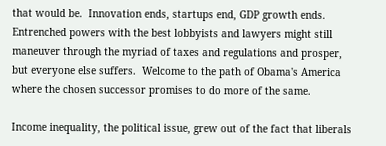that would be.  Innovation ends, startups end, GDP growth ends.  Entrenched powers with the best lobbyists and lawyers might still maneuver through the myriad of taxes and regulations and prosper, but everyone else suffers.  Welcome to the path of Obama's America where the chosen successor promises to do more of the same.

Income inequality, the political issue, grew out of the fact that liberals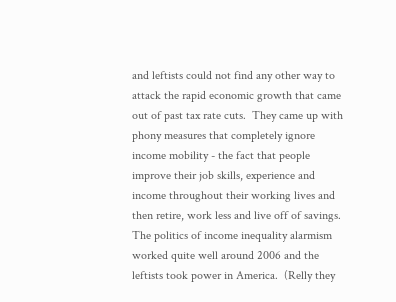and leftists could not find any other way to attack the rapid economic growth that came out of past tax rate cuts.  They came up with phony measures that completely ignore income mobility - the fact that people improve their job skills, experience and income throughout their working lives and then retire, work less and live off of savings.  The politics of income inequality alarmism worked quite well around 2006 and the leftists took power in America.  (Relly they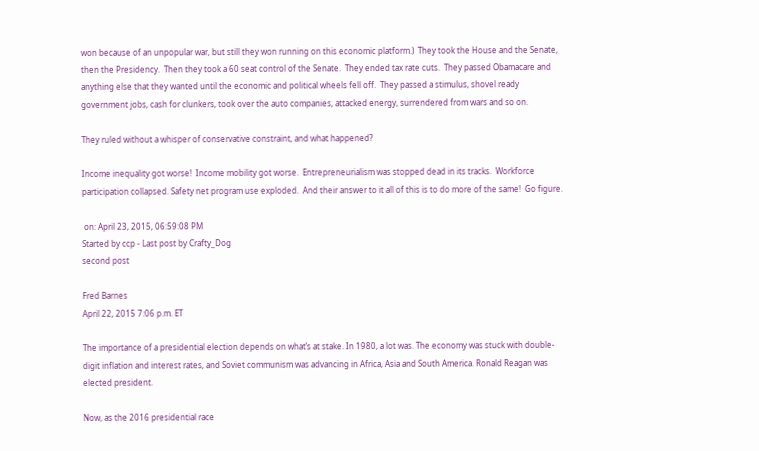won because of an unpopular war, but still they won running on this economic platform.)  They took the House and the Senate, then the Presidency.  Then they took a 60 seat control of the Senate.  They ended tax rate cuts.  They passed Obamacare and anything else that they wanted until the economic and political wheels fell off.  They passed a stimulus, shovel ready government jobs, cash for clunkers, took over the auto companies, attacked energy, surrendered from wars and so on.

They ruled without a whisper of conservative constraint, and what happened?

Income inequality got worse!  Income mobility got worse.  Entrepreneurialism was stopped dead in its tracks.  Workforce participation collapsed. Safety net program use exploded.  And their answer to it all of this is to do more of the same!  Go figure.

 on: April 23, 2015, 06:59:08 PM
Started by ccp - Last post by Crafty_Dog
second post

Fred Barnes
April 22, 2015 7:06 p.m. ET

The importance of a presidential election depends on what’s at stake. In 1980, a lot was. The economy was stuck with double-digit inflation and interest rates, and Soviet communism was advancing in Africa, Asia and South America. Ronald Reagan was elected president.

Now, as the 2016 presidential race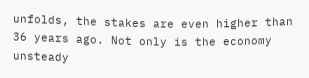unfolds, the stakes are even higher than 36 years ago. Not only is the economy unsteady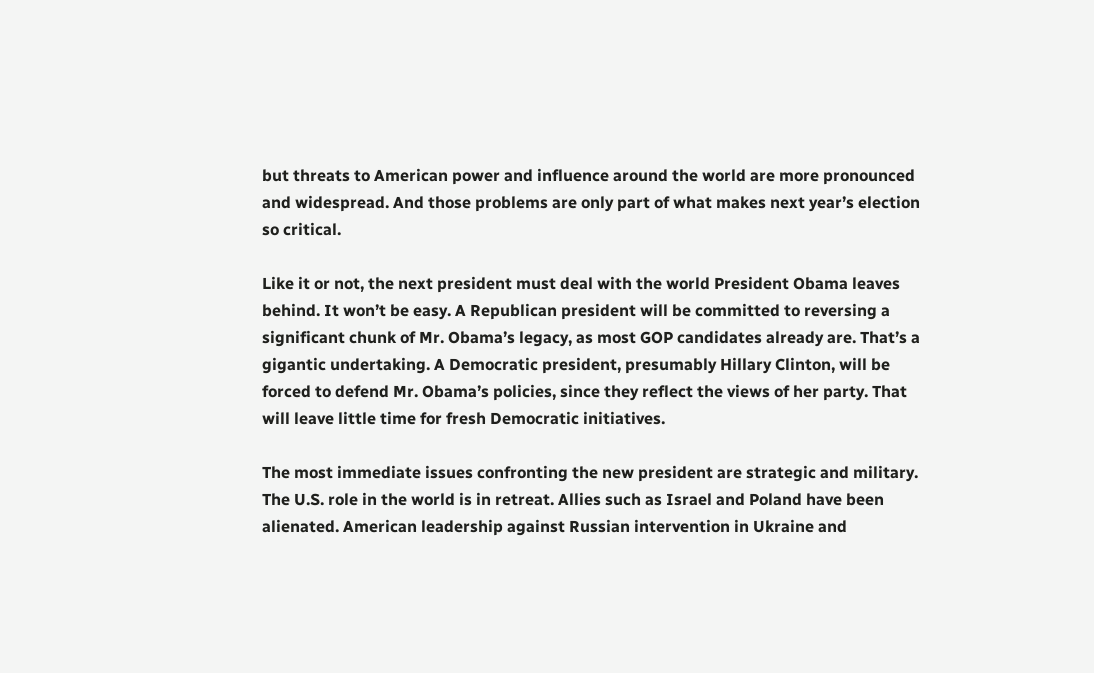but threats to American power and influence around the world are more pronounced and widespread. And those problems are only part of what makes next year’s election so critical.

Like it or not, the next president must deal with the world President Obama leaves behind. It won’t be easy. A Republican president will be committed to reversing a significant chunk of Mr. Obama’s legacy, as most GOP candidates already are. That’s a gigantic undertaking. A Democratic president, presumably Hillary Clinton, will be forced to defend Mr. Obama’s policies, since they reflect the views of her party. That will leave little time for fresh Democratic initiatives.

The most immediate issues confronting the new president are strategic and military. The U.S. role in the world is in retreat. Allies such as Israel and Poland have been alienated. American leadership against Russian intervention in Ukraine and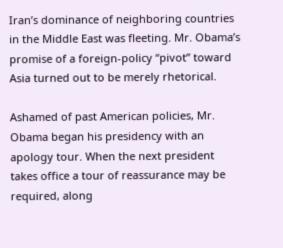Iran’s dominance of neighboring countries in the Middle East was fleeting. Mr. Obama’s promise of a foreign-policy “pivot” toward Asia turned out to be merely rhetorical.

Ashamed of past American policies, Mr. Obama began his presidency with an apology tour. When the next president takes office a tour of reassurance may be required, along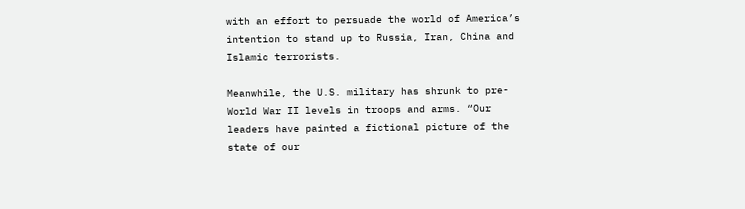with an effort to persuade the world of America’s intention to stand up to Russia, Iran, China and Islamic terrorists.

Meanwhile, the U.S. military has shrunk to pre-World War II levels in troops and arms. “Our leaders have painted a fictional picture of the state of our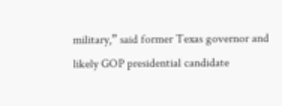military,” said former Texas governor and likely GOP presidential candidate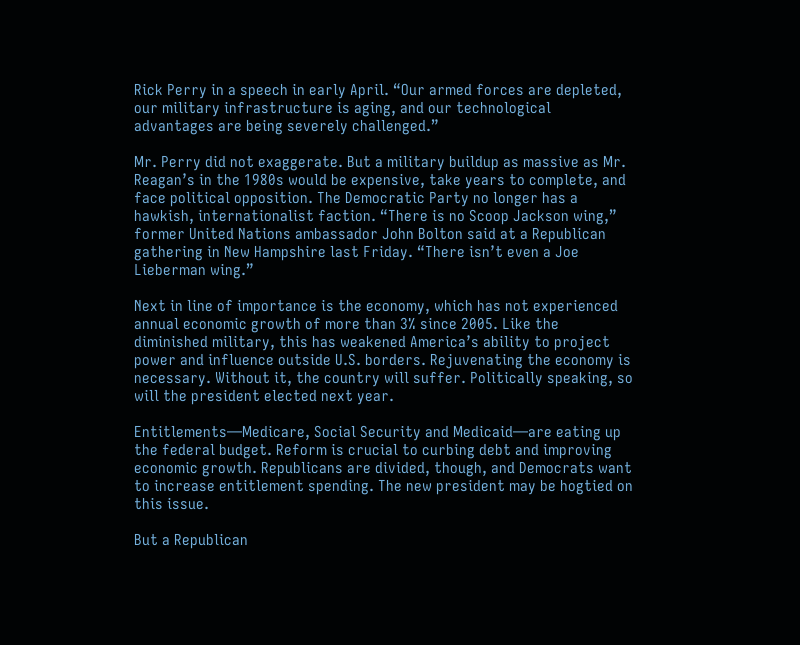Rick Perry in a speech in early April. “Our armed forces are depleted, our military infrastructure is aging, and our technological advantages are being severely challenged.”

Mr. Perry did not exaggerate. But a military buildup as massive as Mr. Reagan’s in the 1980s would be expensive, take years to complete, and face political opposition. The Democratic Party no longer has a hawkish, internationalist faction. “There is no Scoop Jackson wing,” former United Nations ambassador John Bolton said at a Republican gathering in New Hampshire last Friday. “There isn’t even a Joe Lieberman wing.”

Next in line of importance is the economy, which has not experienced annual economic growth of more than 3% since 2005. Like the diminished military, this has weakened America’s ability to project power and influence outside U.S. borders. Rejuvenating the economy is necessary. Without it, the country will suffer. Politically speaking, so will the president elected next year.

Entitlements—Medicare, Social Security and Medicaid—are eating up the federal budget. Reform is crucial to curbing debt and improving economic growth. Republicans are divided, though, and Democrats want to increase entitlement spending. The new president may be hogtied on this issue.

But a Republican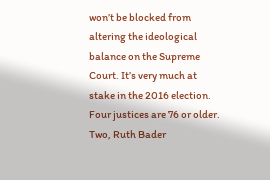won’t be blocked from altering the ideological balance on the Supreme Court. It’s very much at stake in the 2016 election. Four justices are 76 or older. Two, Ruth Bader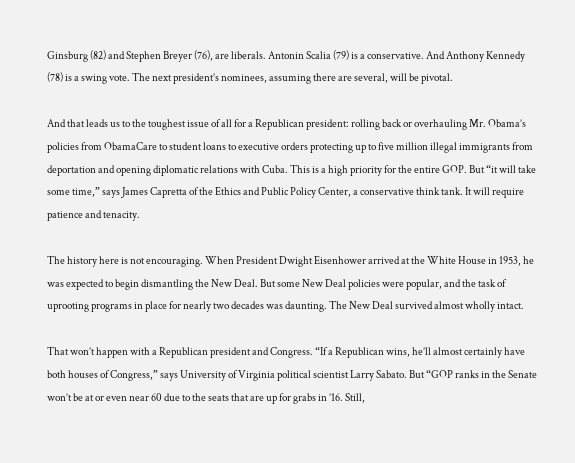Ginsburg (82) and Stephen Breyer (76), are liberals. Antonin Scalia (79) is a conservative. And Anthony Kennedy (78) is a swing vote. The next president’s nominees, assuming there are several, will be pivotal.

And that leads us to the toughest issue of all for a Republican president: rolling back or overhauling Mr. Obama’s policies from ObamaCare to student loans to executive orders protecting up to five million illegal immigrants from deportation and opening diplomatic relations with Cuba. This is a high priority for the entire GOP. But “it will take some time,” says James Capretta of the Ethics and Public Policy Center, a conservative think tank. It will require patience and tenacity.

The history here is not encouraging. When President Dwight Eisenhower arrived at the White House in 1953, he was expected to begin dismantling the New Deal. But some New Deal policies were popular, and the task of uprooting programs in place for nearly two decades was daunting. The New Deal survived almost wholly intact.

That won’t happen with a Republican president and Congress. “If a Republican wins, he’ll almost certainly have both houses of Congress,” says University of Virginia political scientist Larry Sabato. But “GOP ranks in the Senate won’t be at or even near 60 due to the seats that are up for grabs in ’16. Still,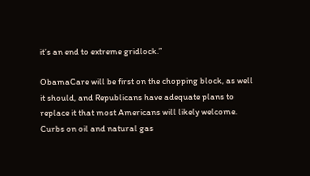it’s an end to extreme gridlock.”

ObamaCare will be first on the chopping block, as well it should, and Republicans have adequate plans to replace it that most Americans will likely welcome. Curbs on oil and natural gas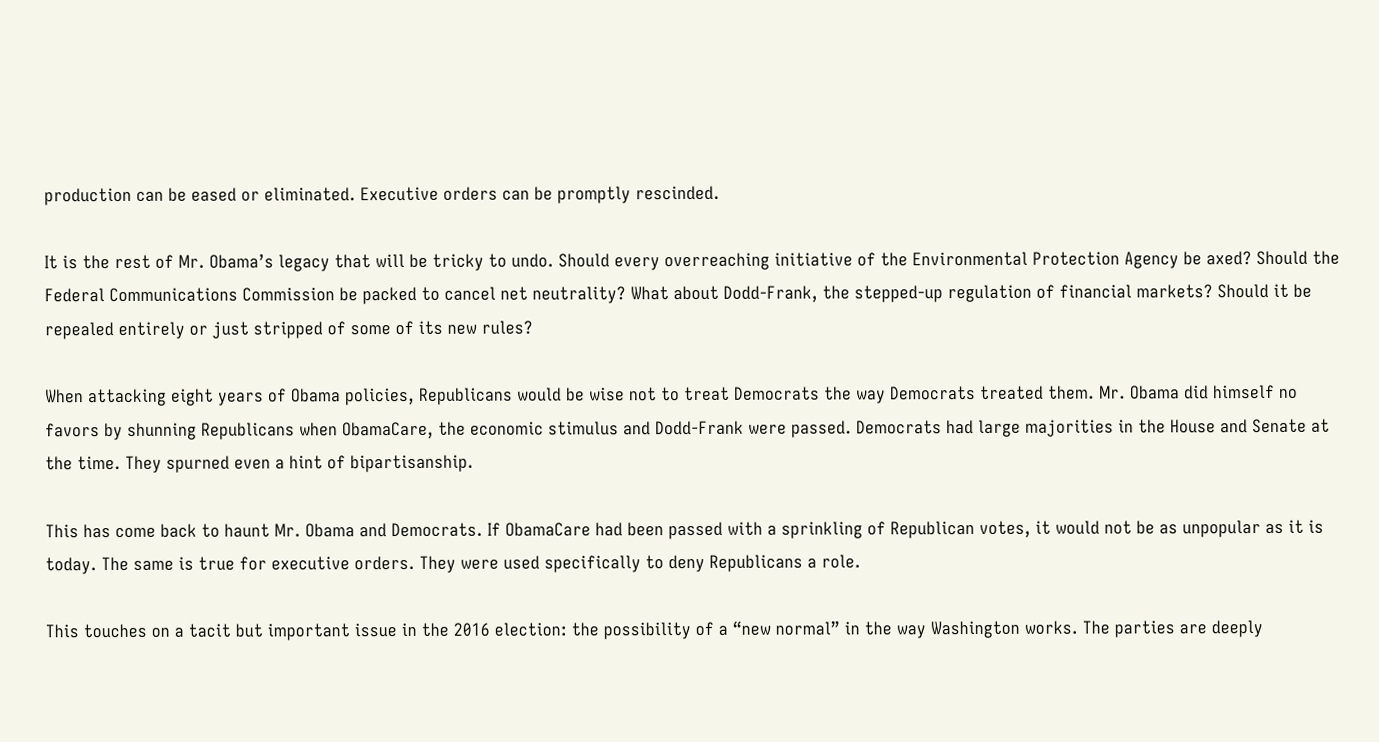production can be eased or eliminated. Executive orders can be promptly rescinded.

It is the rest of Mr. Obama’s legacy that will be tricky to undo. Should every overreaching initiative of the Environmental Protection Agency be axed? Should the Federal Communications Commission be packed to cancel net neutrality? What about Dodd-Frank, the stepped-up regulation of financial markets? Should it be repealed entirely or just stripped of some of its new rules?

When attacking eight years of Obama policies, Republicans would be wise not to treat Democrats the way Democrats treated them. Mr. Obama did himself no favors by shunning Republicans when ObamaCare, the economic stimulus and Dodd-Frank were passed. Democrats had large majorities in the House and Senate at the time. They spurned even a hint of bipartisanship.

This has come back to haunt Mr. Obama and Democrats. If ObamaCare had been passed with a sprinkling of Republican votes, it would not be as unpopular as it is today. The same is true for executive orders. They were used specifically to deny Republicans a role.

This touches on a tacit but important issue in the 2016 election: the possibility of a “new normal” in the way Washington works. The parties are deeply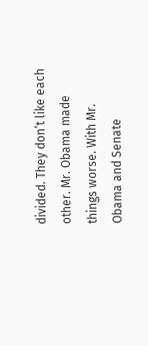divided. They don’t like each other. Mr. Obama made things worse. With Mr. Obama and Senate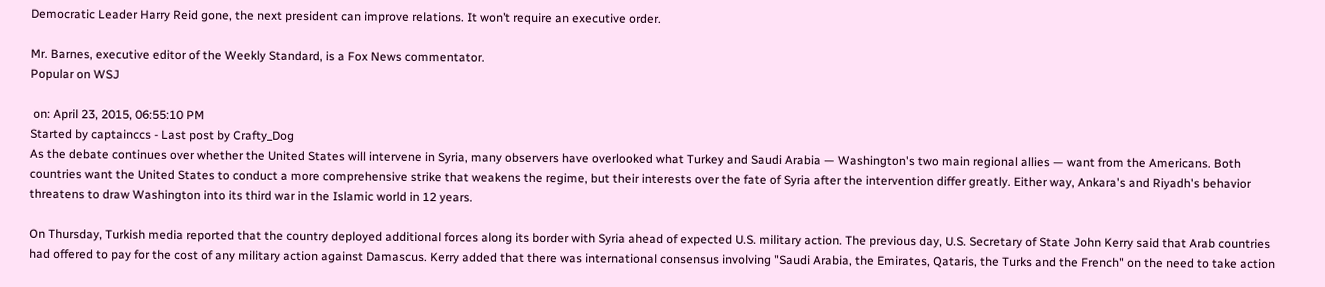Democratic Leader Harry Reid gone, the next president can improve relations. It won’t require an executive order.

Mr. Barnes, executive editor of the Weekly Standard, is a Fox News commentator.
Popular on WSJ

 on: April 23, 2015, 06:55:10 PM
Started by captainccs - Last post by Crafty_Dog
As the debate continues over whether the United States will intervene in Syria, many observers have overlooked what Turkey and Saudi Arabia — Washington's two main regional allies — want from the Americans. Both countries want the United States to conduct a more comprehensive strike that weakens the regime, but their interests over the fate of Syria after the intervention differ greatly. Either way, Ankara's and Riyadh's behavior threatens to draw Washington into its third war in the Islamic world in 12 years.

On Thursday, Turkish media reported that the country deployed additional forces along its border with Syria ahead of expected U.S. military action. The previous day, U.S. Secretary of State John Kerry said that Arab countries had offered to pay for the cost of any military action against Damascus. Kerry added that there was international consensus involving "Saudi Arabia, the Emirates, Qataris, the Turks and the French" on the need to take action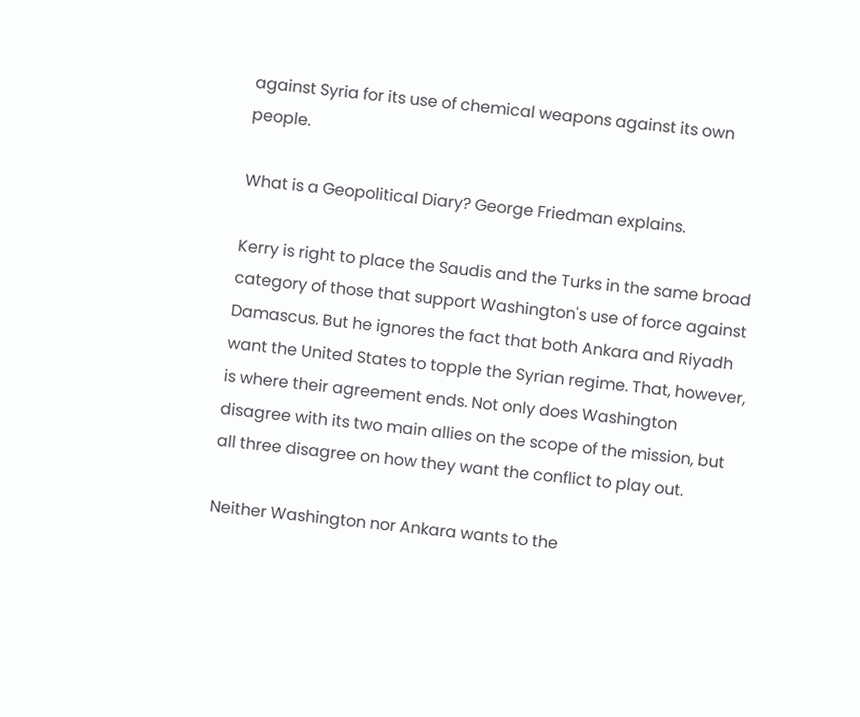against Syria for its use of chemical weapons against its own people.

What is a Geopolitical Diary? George Friedman explains.

Kerry is right to place the Saudis and the Turks in the same broad category of those that support Washington's use of force against Damascus. But he ignores the fact that both Ankara and Riyadh want the United States to topple the Syrian regime. That, however, is where their agreement ends. Not only does Washington disagree with its two main allies on the scope of the mission, but all three disagree on how they want the conflict to play out.

Neither Washington nor Ankara wants to the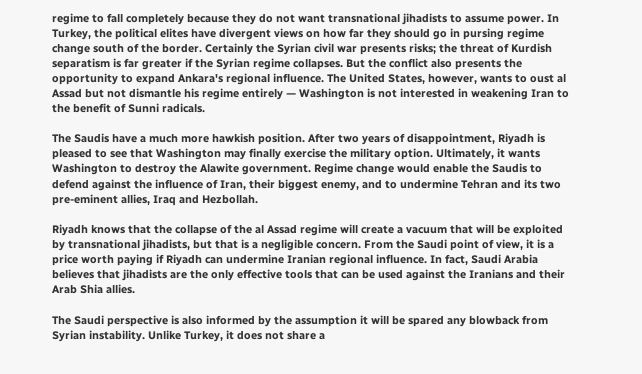regime to fall completely because they do not want transnational jihadists to assume power. In Turkey, the political elites have divergent views on how far they should go in pursing regime change south of the border. Certainly the Syrian civil war presents risks; the threat of Kurdish separatism is far greater if the Syrian regime collapses. But the conflict also presents the opportunity to expand Ankara's regional influence. The United States, however, wants to oust al Assad but not dismantle his regime entirely — Washington is not interested in weakening Iran to the benefit of Sunni radicals.

The Saudis have a much more hawkish position. After two years of disappointment, Riyadh is pleased to see that Washington may finally exercise the military option. Ultimately, it wants Washington to destroy the Alawite government. Regime change would enable the Saudis to defend against the influence of Iran, their biggest enemy, and to undermine Tehran and its two pre-eminent allies, Iraq and Hezbollah.

Riyadh knows that the collapse of the al Assad regime will create a vacuum that will be exploited by transnational jihadists, but that is a negligible concern. From the Saudi point of view, it is a price worth paying if Riyadh can undermine Iranian regional influence. In fact, Saudi Arabia believes that jihadists are the only effective tools that can be used against the Iranians and their Arab Shia allies.

The Saudi perspective is also informed by the assumption it will be spared any blowback from Syrian instability. Unlike Turkey, it does not share a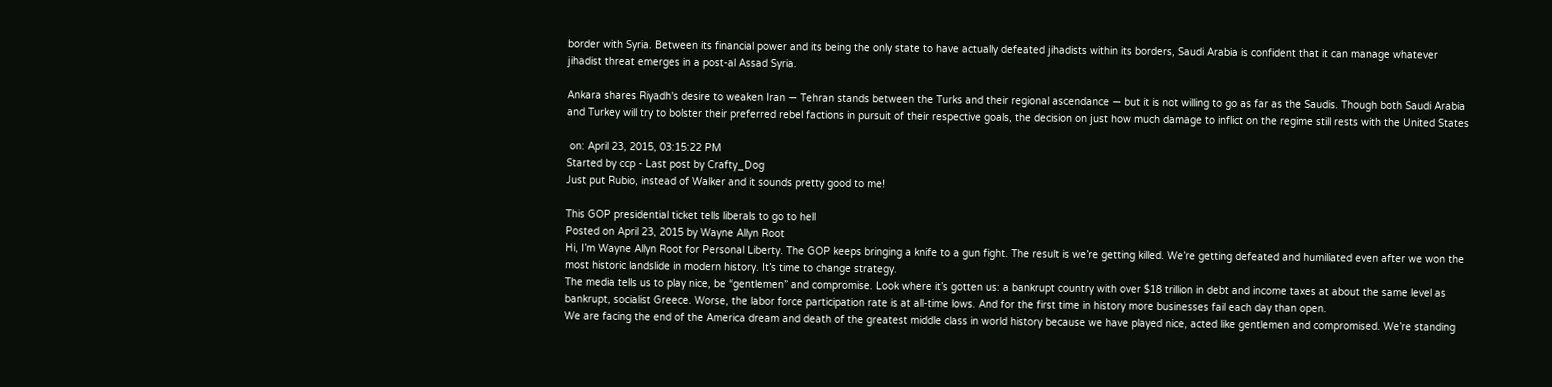border with Syria. Between its financial power and its being the only state to have actually defeated jihadists within its borders, Saudi Arabia is confident that it can manage whatever jihadist threat emerges in a post-al Assad Syria.

Ankara shares Riyadh's desire to weaken Iran — Tehran stands between the Turks and their regional ascendance — but it is not willing to go as far as the Saudis. Though both Saudi Arabia and Turkey will try to bolster their preferred rebel factions in pursuit of their respective goals, the decision on just how much damage to inflict on the regime still rests with the United States

 on: April 23, 2015, 03:15:22 PM
Started by ccp - Last post by Crafty_Dog
Just put Rubio, instead of Walker and it sounds pretty good to me!

This GOP presidential ticket tells liberals to go to hell
Posted on April 23, 2015 by Wayne Allyn Root
Hi, I’m Wayne Allyn Root for Personal Liberty. The GOP keeps bringing a knife to a gun fight. The result is we’re getting killed. We’re getting defeated and humiliated even after we won the most historic landslide in modern history. It’s time to change strategy.
The media tells us to play nice, be “gentlemen” and compromise. Look where it’s gotten us: a bankrupt country with over $18 trillion in debt and income taxes at about the same level as bankrupt, socialist Greece. Worse, the labor force participation rate is at all-time lows. And for the first time in history more businesses fail each day than open.
We are facing the end of the America dream and death of the greatest middle class in world history because we have played nice, acted like gentlemen and compromised. We’re standing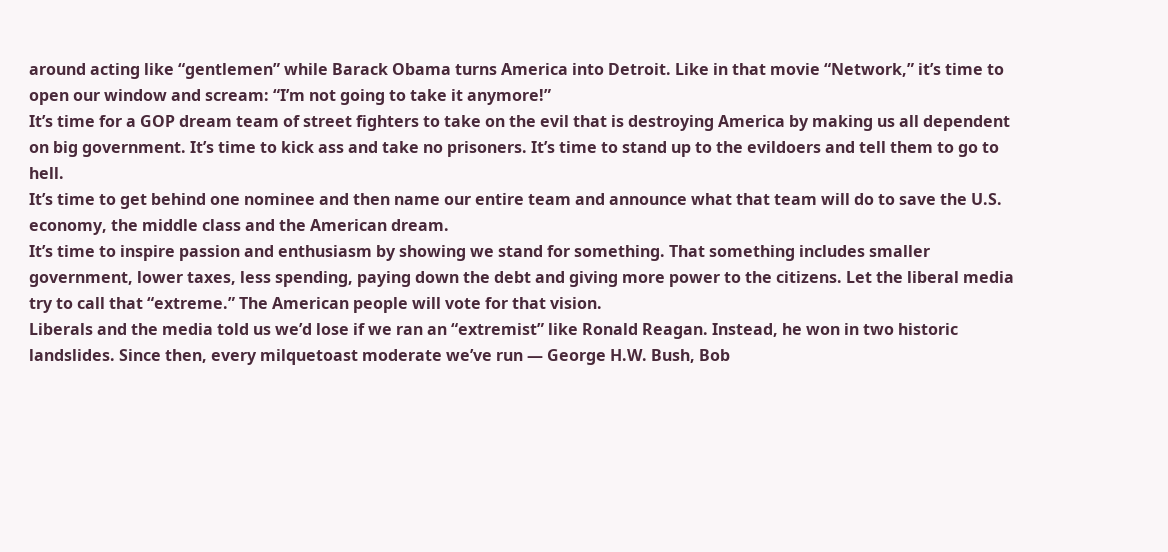around acting like “gentlemen” while Barack Obama turns America into Detroit. Like in that movie “Network,” it’s time to open our window and scream: “I’m not going to take it anymore!”
It’s time for a GOP dream team of street fighters to take on the evil that is destroying America by making us all dependent on big government. It’s time to kick ass and take no prisoners. It’s time to stand up to the evildoers and tell them to go to hell.
It’s time to get behind one nominee and then name our entire team and announce what that team will do to save the U.S. economy, the middle class and the American dream.
It’s time to inspire passion and enthusiasm by showing we stand for something. That something includes smaller government, lower taxes, less spending, paying down the debt and giving more power to the citizens. Let the liberal media try to call that “extreme.” The American people will vote for that vision.
Liberals and the media told us we’d lose if we ran an “extremist” like Ronald Reagan. Instead, he won in two historic landslides. Since then, every milquetoast moderate we’ve run — George H.W. Bush, Bob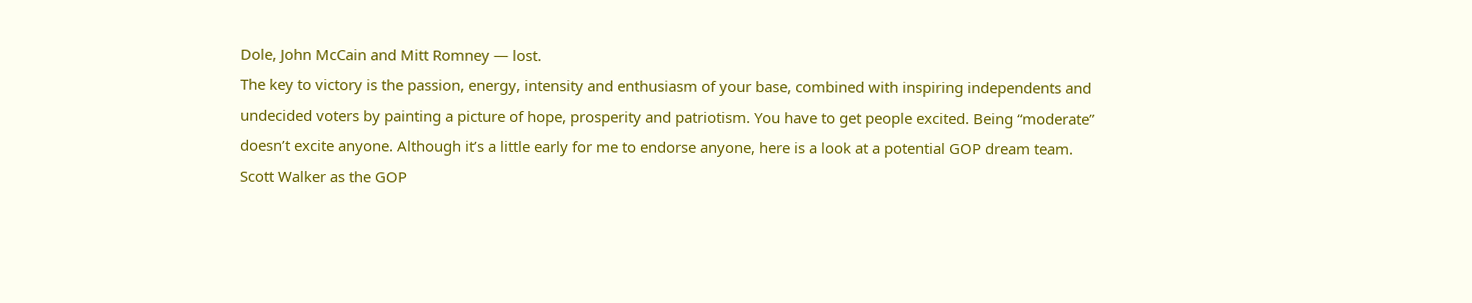Dole, John McCain and Mitt Romney — lost.
The key to victory is the passion, energy, intensity and enthusiasm of your base, combined with inspiring independents and undecided voters by painting a picture of hope, prosperity and patriotism. You have to get people excited. Being “moderate” doesn’t excite anyone. Although it’s a little early for me to endorse anyone, here is a look at a potential GOP dream team.
Scott Walker as the GOP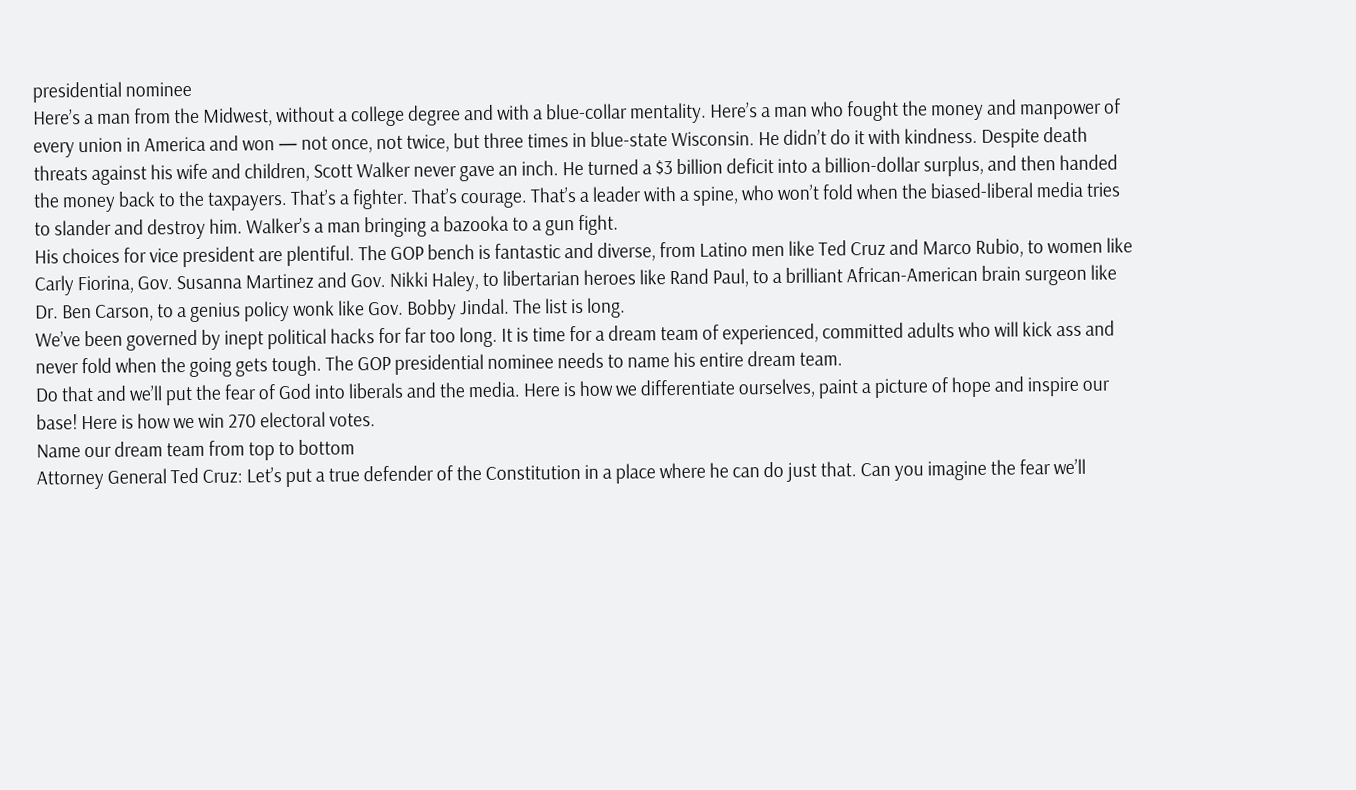presidential nominee
Here’s a man from the Midwest, without a college degree and with a blue-collar mentality. Here’s a man who fought the money and manpower of every union in America and won — not once, not twice, but three times in blue-state Wisconsin. He didn’t do it with kindness. Despite death threats against his wife and children, Scott Walker never gave an inch. He turned a $3 billion deficit into a billion-dollar surplus, and then handed the money back to the taxpayers. That’s a fighter. That’s courage. That’s a leader with a spine, who won’t fold when the biased-liberal media tries to slander and destroy him. Walker’s a man bringing a bazooka to a gun fight.
His choices for vice president are plentiful. The GOP bench is fantastic and diverse, from Latino men like Ted Cruz and Marco Rubio, to women like Carly Fiorina, Gov. Susanna Martinez and Gov. Nikki Haley, to libertarian heroes like Rand Paul, to a brilliant African-American brain surgeon like Dr. Ben Carson, to a genius policy wonk like Gov. Bobby Jindal. The list is long.
We’ve been governed by inept political hacks for far too long. It is time for a dream team of experienced, committed adults who will kick ass and never fold when the going gets tough. The GOP presidential nominee needs to name his entire dream team.
Do that and we’ll put the fear of God into liberals and the media. Here is how we differentiate ourselves, paint a picture of hope and inspire our base! Here is how we win 270 electoral votes.
Name our dream team from top to bottom
Attorney General Ted Cruz: Let’s put a true defender of the Constitution in a place where he can do just that. Can you imagine the fear we’ll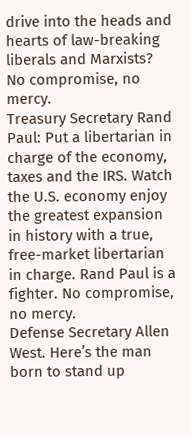drive into the heads and hearts of law-breaking liberals and Marxists? No compromise, no mercy.
Treasury Secretary Rand Paul: Put a libertarian in charge of the economy, taxes and the IRS. Watch the U.S. economy enjoy the greatest expansion in history with a true, free-market libertarian in charge. Rand Paul is a fighter. No compromise, no mercy.
Defense Secretary Allen West. Here’s the man born to stand up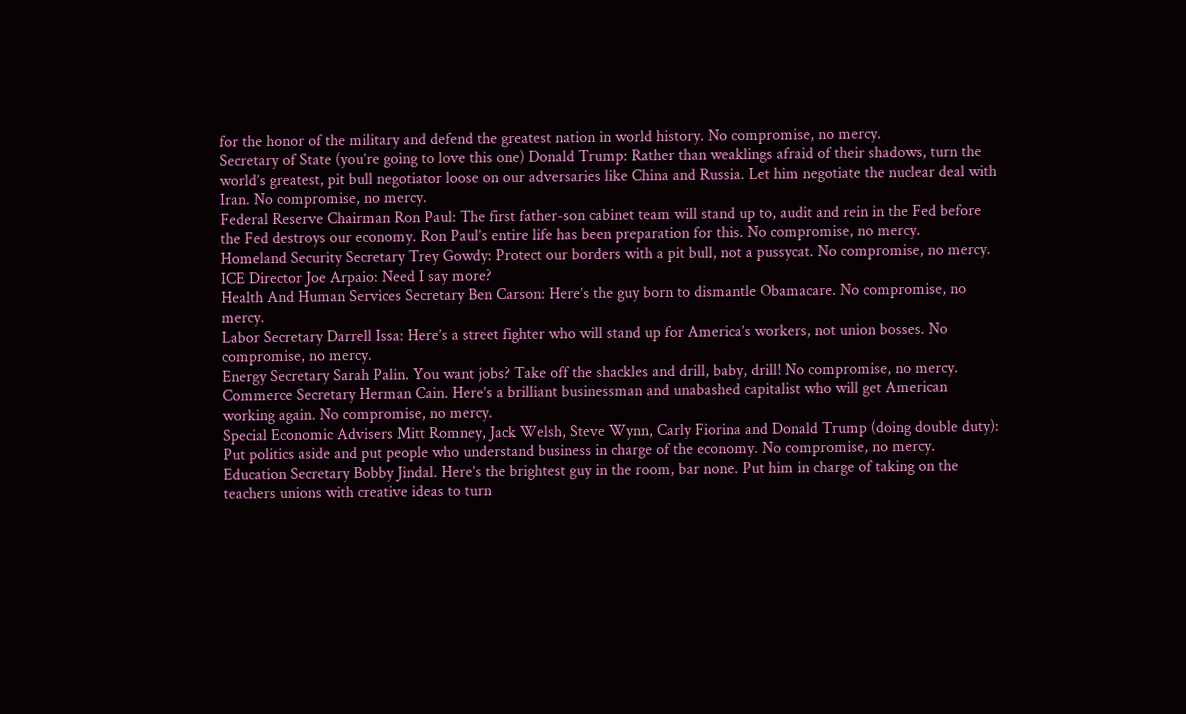for the honor of the military and defend the greatest nation in world history. No compromise, no mercy.
Secretary of State (you’re going to love this one) Donald Trump: Rather than weaklings afraid of their shadows, turn the world’s greatest, pit bull negotiator loose on our adversaries like China and Russia. Let him negotiate the nuclear deal with Iran. No compromise, no mercy.
Federal Reserve Chairman Ron Paul: The first father-son cabinet team will stand up to, audit and rein in the Fed before the Fed destroys our economy. Ron Paul’s entire life has been preparation for this. No compromise, no mercy.
Homeland Security Secretary Trey Gowdy: Protect our borders with a pit bull, not a pussycat. No compromise, no mercy.
ICE Director Joe Arpaio: Need I say more?
Health And Human Services Secretary Ben Carson: Here’s the guy born to dismantle Obamacare. No compromise, no mercy.
Labor Secretary Darrell Issa: Here’s a street fighter who will stand up for America’s workers, not union bosses. No compromise, no mercy.
Energy Secretary Sarah Palin. You want jobs? Take off the shackles and drill, baby, drill! No compromise, no mercy.
Commerce Secretary Herman Cain. Here’s a brilliant businessman and unabashed capitalist who will get American working again. No compromise, no mercy.
Special Economic Advisers Mitt Romney, Jack Welsh, Steve Wynn, Carly Fiorina and Donald Trump (doing double duty): Put politics aside and put people who understand business in charge of the economy. No compromise, no mercy.
Education Secretary Bobby Jindal. Here’s the brightest guy in the room, bar none. Put him in charge of taking on the teachers unions with creative ideas to turn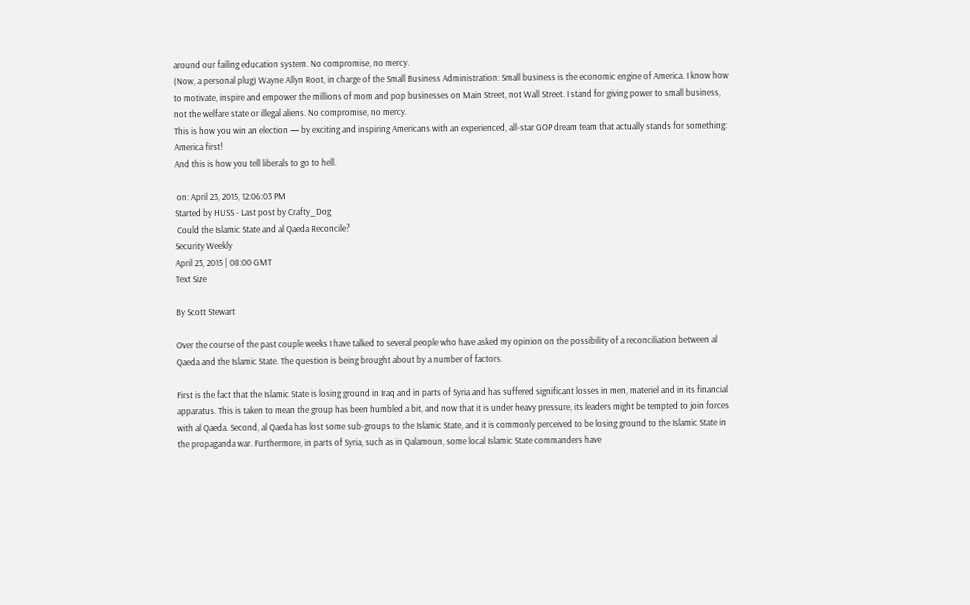around our failing education system. No compromise, no mercy.
(Now, a personal plug) Wayne Allyn Root, in charge of the Small Business Administration: Small business is the economic engine of America. I know how to motivate, inspire and empower the millions of mom and pop businesses on Main Street, not Wall Street. I stand for giving power to small business, not the welfare state or illegal aliens. No compromise, no mercy.
This is how you win an election — by exciting and inspiring Americans with an experienced, all-star GOP dream team that actually stands for something: America first!
And this is how you tell liberals to go to hell.

 on: April 23, 2015, 12:06:03 PM
Started by HUSS - Last post by Crafty_Dog
 Could the Islamic State and al Qaeda Reconcile?
Security Weekly
April 23, 2015 | 08:00 GMT
Text Size

By Scott Stewart

Over the course of the past couple weeks I have talked to several people who have asked my opinion on the possibility of a reconciliation between al Qaeda and the Islamic State. The question is being brought about by a number of factors.

First is the fact that the Islamic State is losing ground in Iraq and in parts of Syria and has suffered significant losses in men, materiel and in its financial apparatus. This is taken to mean the group has been humbled a bit, and now that it is under heavy pressure, its leaders might be tempted to join forces with al Qaeda. Second, al Qaeda has lost some sub-groups to the Islamic State, and it is commonly perceived to be losing ground to the Islamic State in the propaganda war. Furthermore, in parts of Syria, such as in Qalamoun, some local Islamic State commanders have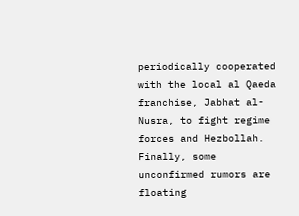periodically cooperated with the local al Qaeda franchise, Jabhat al-Nusra, to fight regime forces and Hezbollah. Finally, some unconfirmed rumors are floating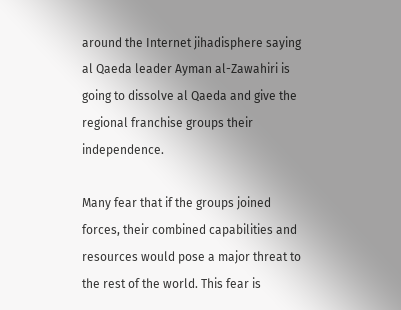around the Internet jihadisphere saying al Qaeda leader Ayman al-Zawahiri is going to dissolve al Qaeda and give the regional franchise groups their independence.

Many fear that if the groups joined forces, their combined capabilities and resources would pose a major threat to the rest of the world. This fear is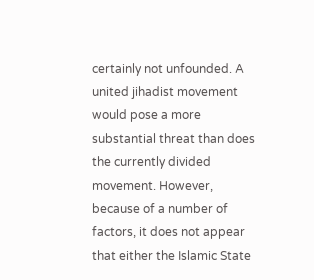certainly not unfounded. A united jihadist movement would pose a more substantial threat than does the currently divided movement. However, because of a number of factors, it does not appear that either the Islamic State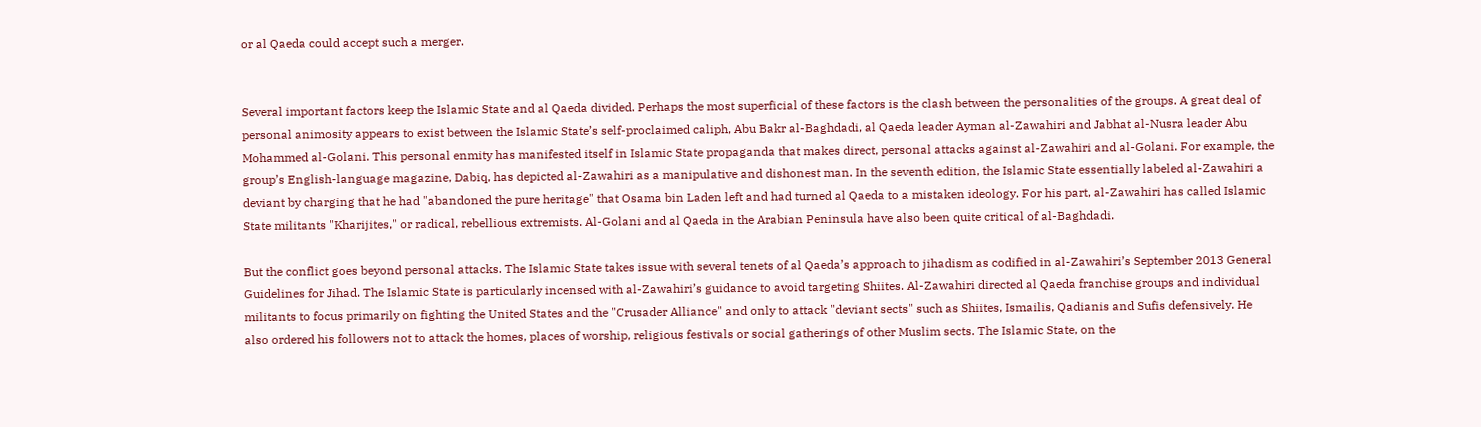or al Qaeda could accept such a merger.


Several important factors keep the Islamic State and al Qaeda divided. Perhaps the most superficial of these factors is the clash between the personalities of the groups. A great deal of personal animosity appears to exist between the Islamic State’s self-proclaimed caliph, Abu Bakr al-Baghdadi, al Qaeda leader Ayman al-Zawahiri and Jabhat al-Nusra leader Abu Mohammed al-Golani. This personal enmity has manifested itself in Islamic State propaganda that makes direct, personal attacks against al-Zawahiri and al-Golani. For example, the group’s English-language magazine, Dabiq, has depicted al-Zawahiri as a manipulative and dishonest man. In the seventh edition, the Islamic State essentially labeled al-Zawahiri a deviant by charging that he had "abandoned the pure heritage" that Osama bin Laden left and had turned al Qaeda to a mistaken ideology. For his part, al-Zawahiri has called Islamic State militants "Kharijites," or radical, rebellious extremists. Al-Golani and al Qaeda in the Arabian Peninsula have also been quite critical of al-Baghdadi.

But the conflict goes beyond personal attacks. The Islamic State takes issue with several tenets of al Qaeda’s approach to jihadism as codified in al-Zawahiri’s September 2013 General Guidelines for Jihad. The Islamic State is particularly incensed with al-Zawahiri’s guidance to avoid targeting Shiites. Al-Zawahiri directed al Qaeda franchise groups and individual militants to focus primarily on fighting the United States and the "Crusader Alliance" and only to attack "deviant sects" such as Shiites, Ismailis, Qadianis and Sufis defensively. He also ordered his followers not to attack the homes, places of worship, religious festivals or social gatherings of other Muslim sects. The Islamic State, on the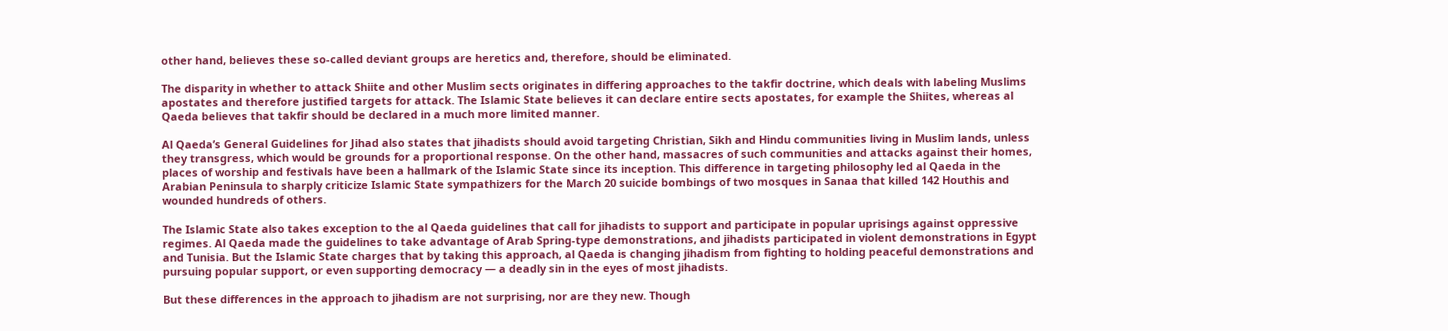other hand, believes these so-called deviant groups are heretics and, therefore, should be eliminated.

The disparity in whether to attack Shiite and other Muslim sects originates in differing approaches to the takfir doctrine, which deals with labeling Muslims apostates and therefore justified targets for attack. The Islamic State believes it can declare entire sects apostates, for example the Shiites, whereas al Qaeda believes that takfir should be declared in a much more limited manner.

Al Qaeda’s General Guidelines for Jihad also states that jihadists should avoid targeting Christian, Sikh and Hindu communities living in Muslim lands, unless they transgress, which would be grounds for a proportional response. On the other hand, massacres of such communities and attacks against their homes, places of worship and festivals have been a hallmark of the Islamic State since its inception. This difference in targeting philosophy led al Qaeda in the Arabian Peninsula to sharply criticize Islamic State sympathizers for the March 20 suicide bombings of two mosques in Sanaa that killed 142 Houthis and wounded hundreds of others.

The Islamic State also takes exception to the al Qaeda guidelines that call for jihadists to support and participate in popular uprisings against oppressive regimes. Al Qaeda made the guidelines to take advantage of Arab Spring-type demonstrations, and jihadists participated in violent demonstrations in Egypt and Tunisia. But the Islamic State charges that by taking this approach, al Qaeda is changing jihadism from fighting to holding peaceful demonstrations and pursuing popular support, or even supporting democracy — a deadly sin in the eyes of most jihadists.

But these differences in the approach to jihadism are not surprising, nor are they new. Though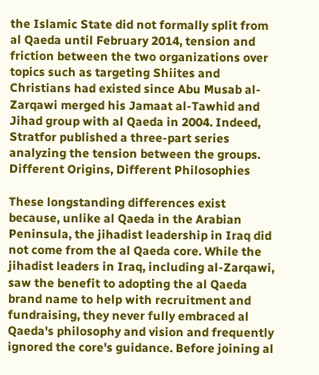the Islamic State did not formally split from al Qaeda until February 2014, tension and friction between the two organizations over topics such as targeting Shiites and Christians had existed since Abu Musab al-Zarqawi merged his Jamaat al-Tawhid and Jihad group with al Qaeda in 2004. Indeed, Stratfor published a three-part series analyzing the tension between the groups.
Different Origins, Different Philosophies

These longstanding differences exist because, unlike al Qaeda in the Arabian Peninsula, the jihadist leadership in Iraq did not come from the al Qaeda core. While the jihadist leaders in Iraq, including al-Zarqawi, saw the benefit to adopting the al Qaeda brand name to help with recruitment and fundraising, they never fully embraced al Qaeda's philosophy and vision and frequently ignored the core's guidance. Before joining al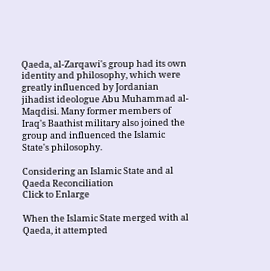Qaeda, al-Zarqawi's group had its own identity and philosophy, which were greatly influenced by Jordanian jihadist ideologue Abu Muhammad al-Maqdisi. Many former members of Iraq's Baathist military also joined the group and influenced the Islamic State's philosophy.

Considering an Islamic State and al Qaeda Reconciliation
Click to Enlarge

When the Islamic State merged with al Qaeda, it attempted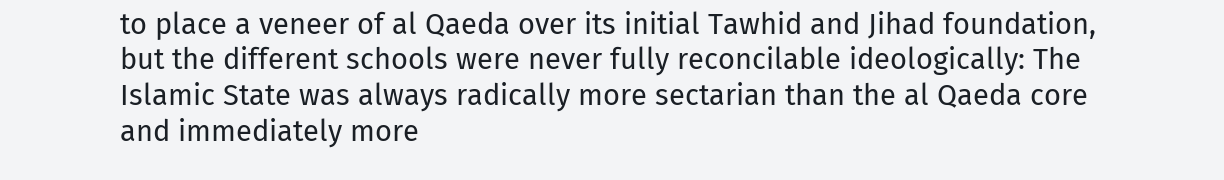to place a veneer of al Qaeda over its initial Tawhid and Jihad foundation, but the different schools were never fully reconcilable ideologically: The Islamic State was always radically more sectarian than the al Qaeda core and immediately more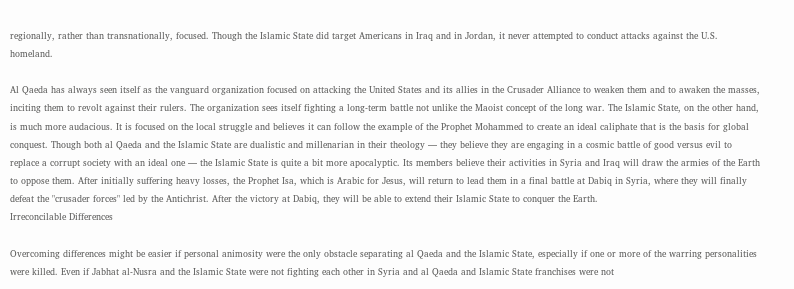regionally, rather than transnationally, focused. Though the Islamic State did target Americans in Iraq and in Jordan, it never attempted to conduct attacks against the U.S. homeland.

Al Qaeda has always seen itself as the vanguard organization focused on attacking the United States and its allies in the Crusader Alliance to weaken them and to awaken the masses, inciting them to revolt against their rulers. The organization sees itself fighting a long-term battle not unlike the Maoist concept of the long war. The Islamic State, on the other hand, is much more audacious. It is focused on the local struggle and believes it can follow the example of the Prophet Mohammed to create an ideal caliphate that is the basis for global conquest. Though both al Qaeda and the Islamic State are dualistic and millenarian in their theology — they believe they are engaging in a cosmic battle of good versus evil to replace a corrupt society with an ideal one — the Islamic State is quite a bit more apocalyptic. Its members believe their activities in Syria and Iraq will draw the armies of the Earth to oppose them. After initially suffering heavy losses, the Prophet Isa, which is Arabic for Jesus, will return to lead them in a final battle at Dabiq in Syria, where they will finally defeat the "crusader forces" led by the Antichrist. After the victory at Dabiq, they will be able to extend their Islamic State to conquer the Earth.
Irreconcilable Differences

Overcoming differences might be easier if personal animosity were the only obstacle separating al Qaeda and the Islamic State, especially if one or more of the warring personalities were killed. Even if Jabhat al-Nusra and the Islamic State were not fighting each other in Syria and al Qaeda and Islamic State franchises were not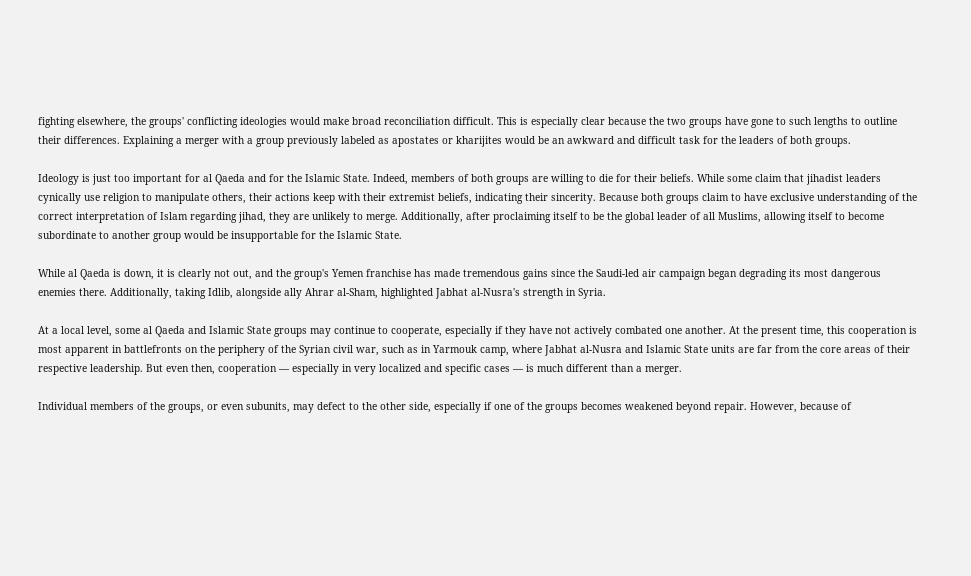fighting elsewhere, the groups' conflicting ideologies would make broad reconciliation difficult. This is especially clear because the two groups have gone to such lengths to outline their differences. Explaining a merger with a group previously labeled as apostates or kharijites would be an awkward and difficult task for the leaders of both groups.

Ideology is just too important for al Qaeda and for the Islamic State. Indeed, members of both groups are willing to die for their beliefs. While some claim that jihadist leaders cynically use religion to manipulate others, their actions keep with their extremist beliefs, indicating their sincerity. Because both groups claim to have exclusive understanding of the correct interpretation of Islam regarding jihad, they are unlikely to merge. Additionally, after proclaiming itself to be the global leader of all Muslims, allowing itself to become subordinate to another group would be insupportable for the Islamic State.

While al Qaeda is down, it is clearly not out, and the group's Yemen franchise has made tremendous gains since the Saudi-led air campaign began degrading its most dangerous enemies there. Additionally, taking Idlib, alongside ally Ahrar al-Sham, highlighted Jabhat al-Nusra's strength in Syria.

At a local level, some al Qaeda and Islamic State groups may continue to cooperate, especially if they have not actively combated one another. At the present time, this cooperation is most apparent in battlefronts on the periphery of the Syrian civil war, such as in Yarmouk camp, where Jabhat al-Nusra and Islamic State units are far from the core areas of their respective leadership. But even then, cooperation — especially in very localized and specific cases — is much different than a merger.

Individual members of the groups, or even subunits, may defect to the other side, especially if one of the groups becomes weakened beyond repair. However, because of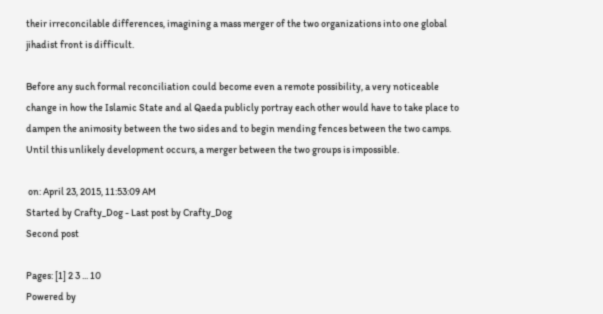their irreconcilable differences, imagining a mass merger of the two organizations into one global jihadist front is difficult.

Before any such formal reconciliation could become even a remote possibility, a very noticeable change in how the Islamic State and al Qaeda publicly portray each other would have to take place to dampen the animosity between the two sides and to begin mending fences between the two camps. Until this unlikely development occurs, a merger between the two groups is impossible.

 on: April 23, 2015, 11:53:09 AM
Started by Crafty_Dog - Last post by Crafty_Dog
Second post

Pages: [1] 2 3 ... 10
Powered by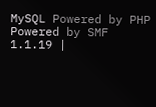MySQL Powered by PHP Powered by SMF 1.1.19 |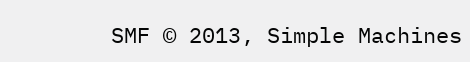SMF © 2013, Simple Machines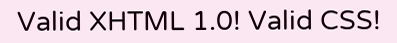Valid XHTML 1.0! Valid CSS!